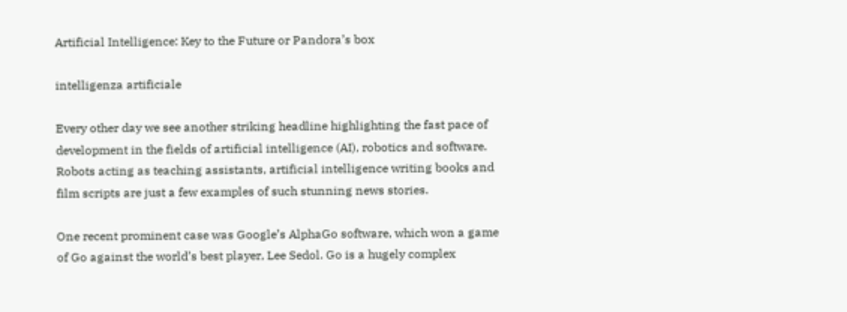Artificial Intelligence: Key to the Future or Pandora’s box

intelligenza artificiale

Every other day we see another striking headline highlighting the fast pace of development in the fields of artificial intelligence (AI), robotics and software. Robots acting as teaching assistants, artificial intelligence writing books and film scripts are just a few examples of such stunning news stories.

One recent prominent case was Google’s AlphaGo software, which won a game of Go against the world’s best player, Lee Sedol. Go is a hugely complex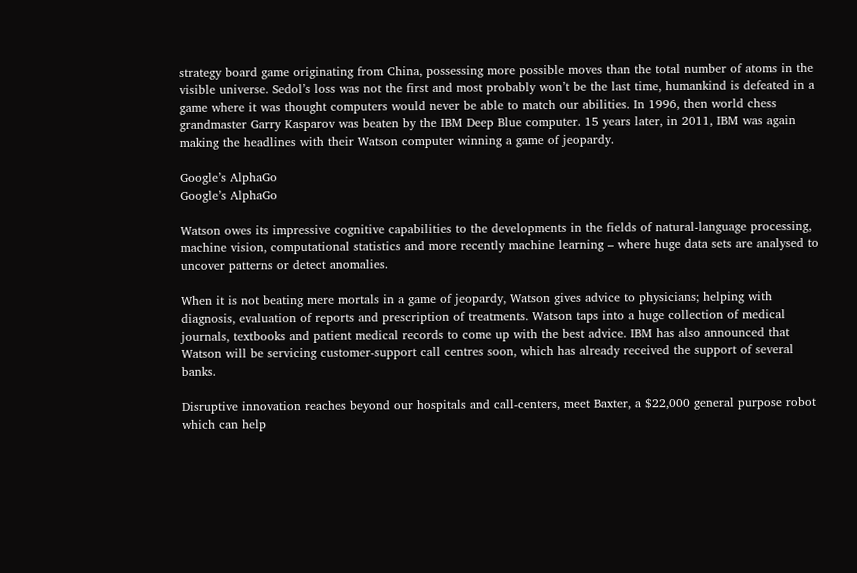strategy board game originating from China, possessing more possible moves than the total number of atoms in the visible universe. Sedol’s loss was not the first and most probably won’t be the last time, humankind is defeated in a game where it was thought computers would never be able to match our abilities. In 1996, then world chess grandmaster Garry Kasparov was beaten by the IBM Deep Blue computer. 15 years later, in 2011, IBM was again making the headlines with their Watson computer winning a game of jeopardy.

Google’s AlphaGo
Google’s AlphaGo

Watson owes its impressive cognitive capabilities to the developments in the fields of natural-language processing, machine vision, computational statistics and more recently machine learning – where huge data sets are analysed to uncover patterns or detect anomalies.

When it is not beating mere mortals in a game of jeopardy, Watson gives advice to physicians; helping with diagnosis, evaluation of reports and prescription of treatments. Watson taps into a huge collection of medical journals, textbooks and patient medical records to come up with the best advice. IBM has also announced that Watson will be servicing customer-support call centres soon, which has already received the support of several banks.

Disruptive innovation reaches beyond our hospitals and call-centers, meet Baxter, a $22,000 general purpose robot which can help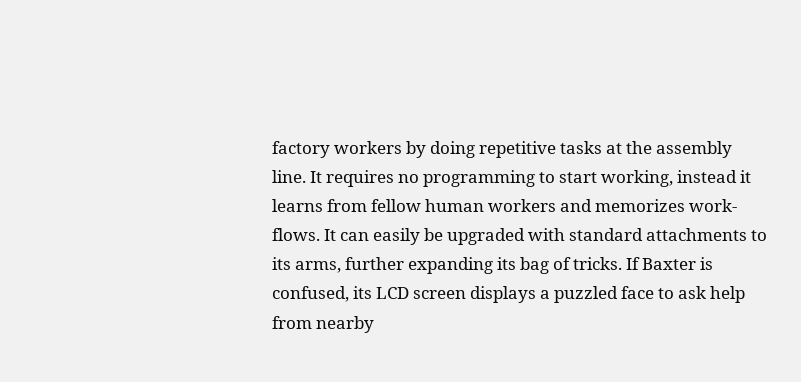factory workers by doing repetitive tasks at the assembly line. It requires no programming to start working, instead it learns from fellow human workers and memorizes work-flows. It can easily be upgraded with standard attachments to its arms, further expanding its bag of tricks. If Baxter is confused, its LCD screen displays a puzzled face to ask help from nearby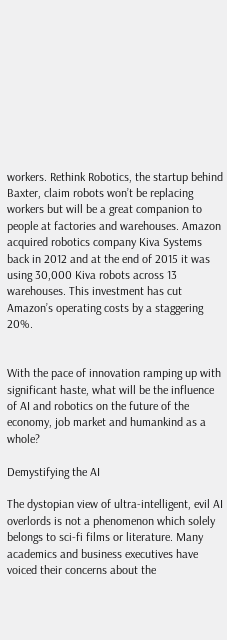workers. Rethink Robotics, the startup behind Baxter, claim robots won’t be replacing workers but will be a great companion to people at factories and warehouses. Amazon acquired robotics company Kiva Systems back in 2012 and at the end of 2015 it was using 30,000 Kiva robots across 13 warehouses. This investment has cut Amazon’s operating costs by a staggering 20%.


With the pace of innovation ramping up with significant haste, what will be the influence of AI and robotics on the future of the economy, job market and humankind as a whole?

Demystifying the AI

The dystopian view of ultra-intelligent, evil AI overlords is not a phenomenon which solely belongs to sci-fi films or literature. Many academics and business executives have voiced their concerns about the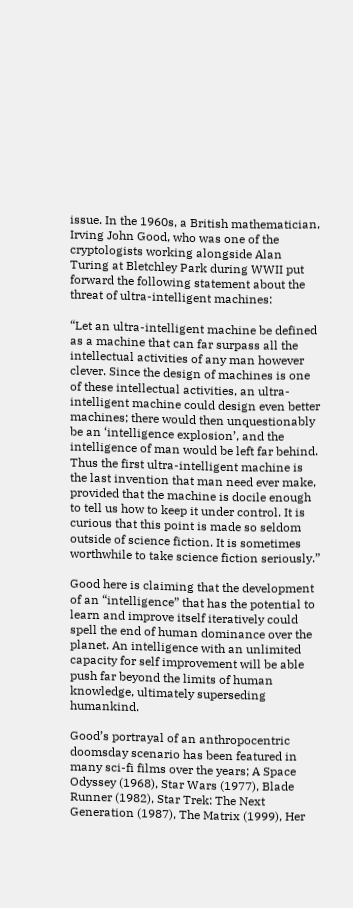issue. In the 1960s, a British mathematician, Irving John Good, who was one of the cryptologists working alongside Alan Turing at Bletchley Park during WWII put forward the following statement about the threat of ultra-intelligent machines:

“Let an ultra-intelligent machine be defined as a machine that can far surpass all the intellectual activities of any man however clever. Since the design of machines is one of these intellectual activities, an ultra-intelligent machine could design even better machines; there would then unquestionably be an ‘intelligence explosion’, and the intelligence of man would be left far behind. Thus the first ultra-intelligent machine is the last invention that man need ever make, provided that the machine is docile enough to tell us how to keep it under control. It is curious that this point is made so seldom outside of science fiction. It is sometimes worthwhile to take science fiction seriously.”

Good here is claiming that the development of an “intelligence” that has the potential to learn and improve itself iteratively could spell the end of human dominance over the planet. An intelligence with an unlimited capacity for self improvement will be able push far beyond the limits of human knowledge, ultimately superseding humankind.

Good’s portrayal of an anthropocentric doomsday scenario has been featured in many sci-fi films over the years; A Space Odyssey (1968), Star Wars (1977), Blade Runner (1982), Star Trek: The Next Generation (1987), The Matrix (1999), Her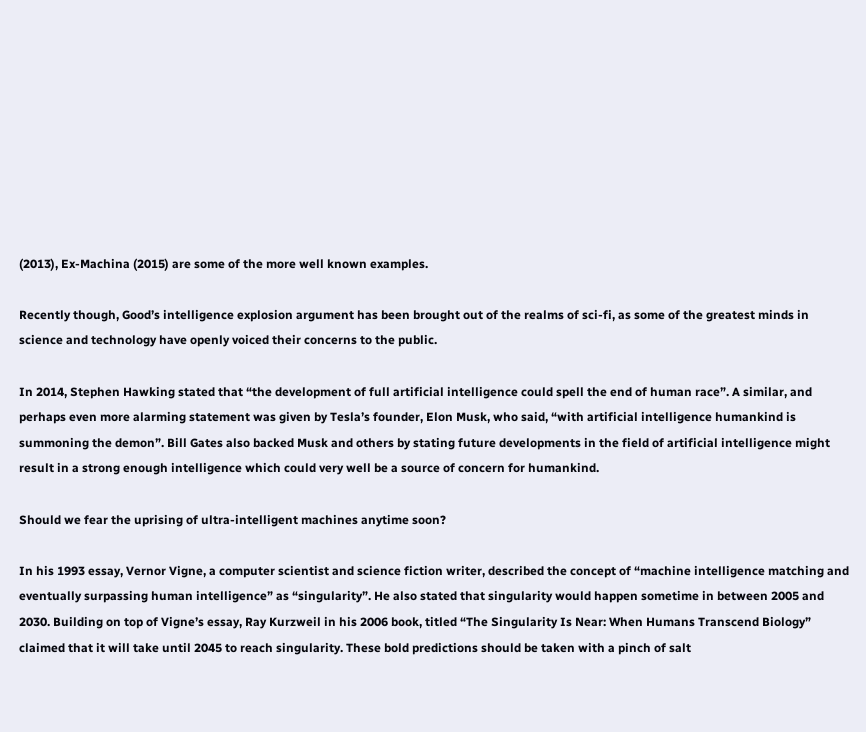(2013), Ex-Machina (2015) are some of the more well known examples.

Recently though, Good’s intelligence explosion argument has been brought out of the realms of sci-fi, as some of the greatest minds in science and technology have openly voiced their concerns to the public.

In 2014, Stephen Hawking stated that “the development of full artificial intelligence could spell the end of human race”. A similar, and perhaps even more alarming statement was given by Tesla’s founder, Elon Musk, who said, “with artificial intelligence humankind is summoning the demon”. Bill Gates also backed Musk and others by stating future developments in the field of artificial intelligence might result in a strong enough intelligence which could very well be a source of concern for humankind.

Should we fear the uprising of ultra-intelligent machines anytime soon?

In his 1993 essay, Vernor Vigne, a computer scientist and science fiction writer, described the concept of “machine intelligence matching and eventually surpassing human intelligence” as “singularity”. He also stated that singularity would happen sometime in between 2005 and 2030. Building on top of Vigne’s essay, Ray Kurzweil in his 2006 book, titled “The Singularity Is Near: When Humans Transcend Biology” claimed that it will take until 2045 to reach singularity. These bold predictions should be taken with a pinch of salt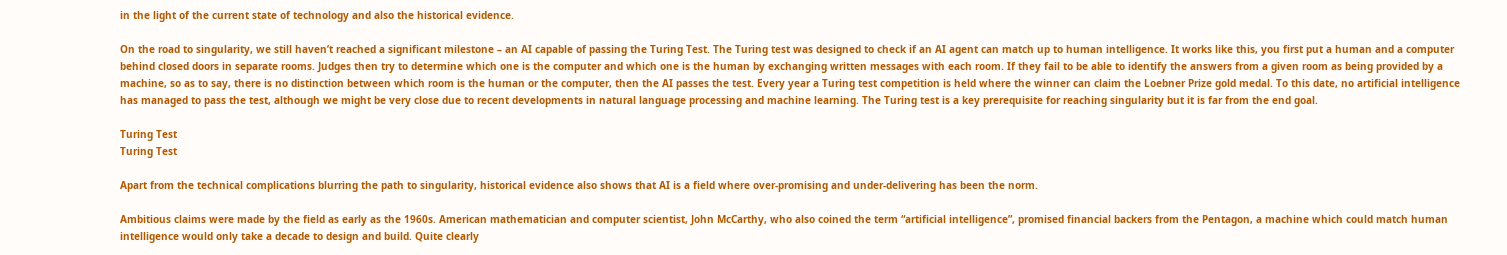in the light of the current state of technology and also the historical evidence.

On the road to singularity, we still haven’t reached a significant milestone – an AI capable of passing the Turing Test. The Turing test was designed to check if an AI agent can match up to human intelligence. It works like this, you first put a human and a computer behind closed doors in separate rooms. Judges then try to determine which one is the computer and which one is the human by exchanging written messages with each room. If they fail to be able to identify the answers from a given room as being provided by a machine, so as to say, there is no distinction between which room is the human or the computer, then the AI passes the test. Every year a Turing test competition is held where the winner can claim the Loebner Prize gold medal. To this date, no artificial intelligence has managed to pass the test, although we might be very close due to recent developments in natural language processing and machine learning. The Turing test is a key prerequisite for reaching singularity but it is far from the end goal.

Turing Test
Turing Test

Apart from the technical complications blurring the path to singularity, historical evidence also shows that AI is a field where over-promising and under-delivering has been the norm.

Ambitious claims were made by the field as early as the 1960s. American mathematician and computer scientist, John McCarthy, who also coined the term “artificial intelligence”, promised financial backers from the Pentagon, a machine which could match human intelligence would only take a decade to design and build. Quite clearly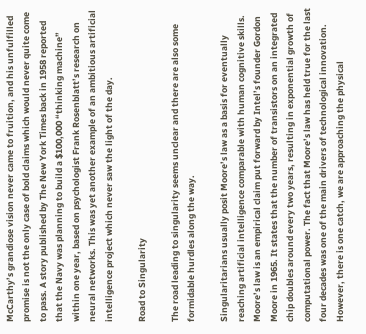McCarthy’s grandiose vision never came to fruition, and his unfulfilled promise is not the only case of bold claims which would never quite come to pass. A story published by The New York Times back in 1958 reported that the Navy was planning to build a $100,000 “thinking machine” within one year, based on psychologist Frank Rosenblatt’s research on neural networks. This was yet another example of an ambitious artificial intelligence project which never saw the light of the day.

Road to Singularity

The road leading to singularity seems unclear and there are also some formidable hurdles along the way.

Singularitarians usually posit Moore’s law as a basis for eventually reaching artificial intelligence comparable with human cognitive skills. Moore’s law is an empirical claim put forward by Intel’s founder Gordon Moore in 1965. It states that the number of transistors on an integrated chip doubles around every two years, resulting in exponential growth of computational power. The fact that Moore’s law has held true for the last four decades was one of the main drivers of technological innovation. However, there is one catch, we are approaching the physical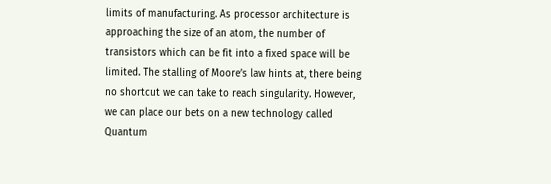limits of manufacturing. As processor architecture is approaching the size of an atom, the number of transistors which can be fit into a fixed space will be limited. The stalling of Moore’s law hints at, there being no shortcut we can take to reach singularity. However, we can place our bets on a new technology called Quantum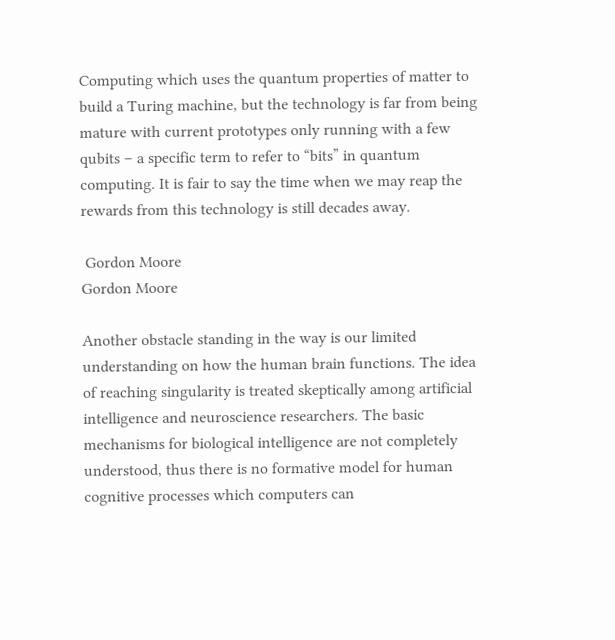Computing which uses the quantum properties of matter to build a Turing machine, but the technology is far from being mature with current prototypes only running with a few qubits – a specific term to refer to “bits” in quantum computing. It is fair to say the time when we may reap the rewards from this technology is still decades away.

 Gordon Moore
Gordon Moore

Another obstacle standing in the way is our limited understanding on how the human brain functions. The idea of reaching singularity is treated skeptically among artificial intelligence and neuroscience researchers. The basic mechanisms for biological intelligence are not completely understood, thus there is no formative model for human cognitive processes which computers can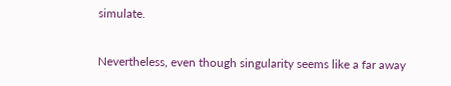simulate.

Nevertheless, even though singularity seems like a far away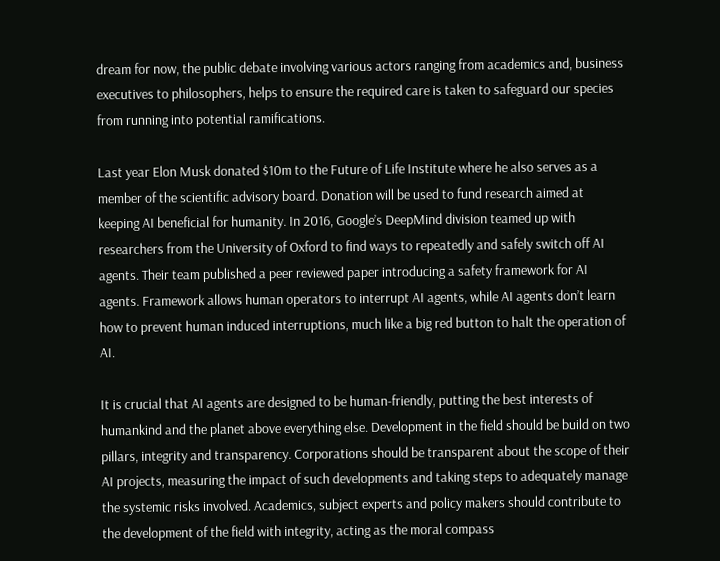dream for now, the public debate involving various actors ranging from academics and, business executives to philosophers, helps to ensure the required care is taken to safeguard our species from running into potential ramifications.

Last year Elon Musk donated $10m to the Future of Life Institute where he also serves as a member of the scientific advisory board. Donation will be used to fund research aimed at keeping AI beneficial for humanity. In 2016, Google’s DeepMind division teamed up with researchers from the University of Oxford to find ways to repeatedly and safely switch off AI agents. Their team published a peer reviewed paper introducing a safety framework for AI agents. Framework allows human operators to interrupt AI agents, while AI agents don’t learn how to prevent human induced interruptions, much like a big red button to halt the operation of AI.

It is crucial that AI agents are designed to be human-friendly, putting the best interests of humankind and the planet above everything else. Development in the field should be build on two pillars, integrity and transparency. Corporations should be transparent about the scope of their AI projects, measuring the impact of such developments and taking steps to adequately manage the systemic risks involved. Academics, subject experts and policy makers should contribute to the development of the field with integrity, acting as the moral compass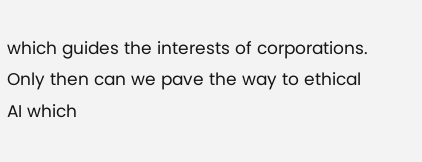which guides the interests of corporations. Only then can we pave the way to ethical AI which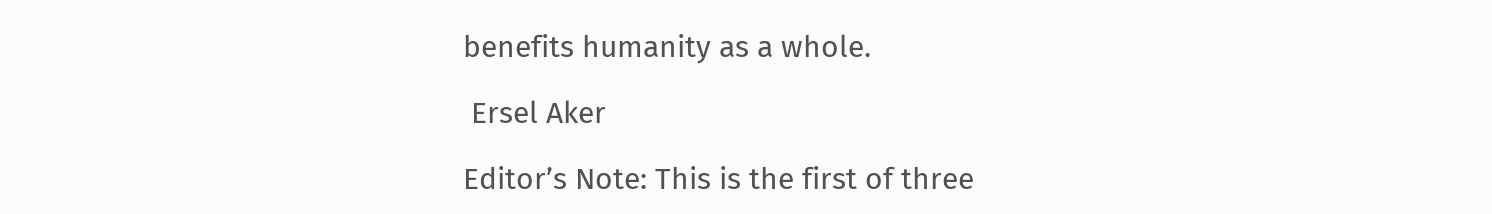benefits humanity as a whole.

 Ersel Aker

Editor’s Note: This is the first of three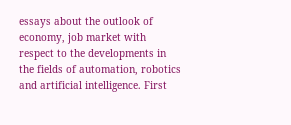essays about the outlook of economy, job market with respect to the developments in the fields of automation, robotics and artificial intelligence. First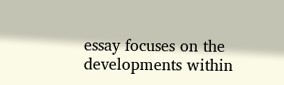essay focuses on the developments within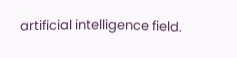artificial intelligence field.